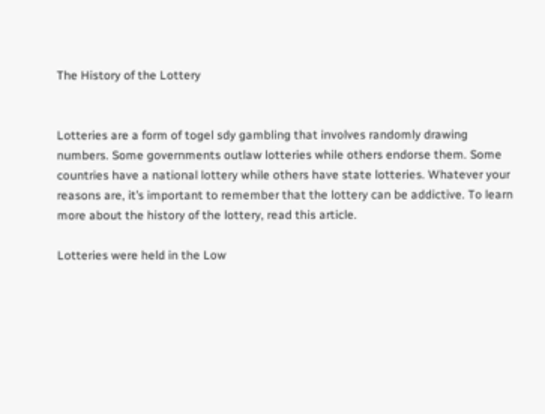The History of the Lottery


Lotteries are a form of togel sdy gambling that involves randomly drawing numbers. Some governments outlaw lotteries while others endorse them. Some countries have a national lottery while others have state lotteries. Whatever your reasons are, it’s important to remember that the lottery can be addictive. To learn more about the history of the lottery, read this article.

Lotteries were held in the Low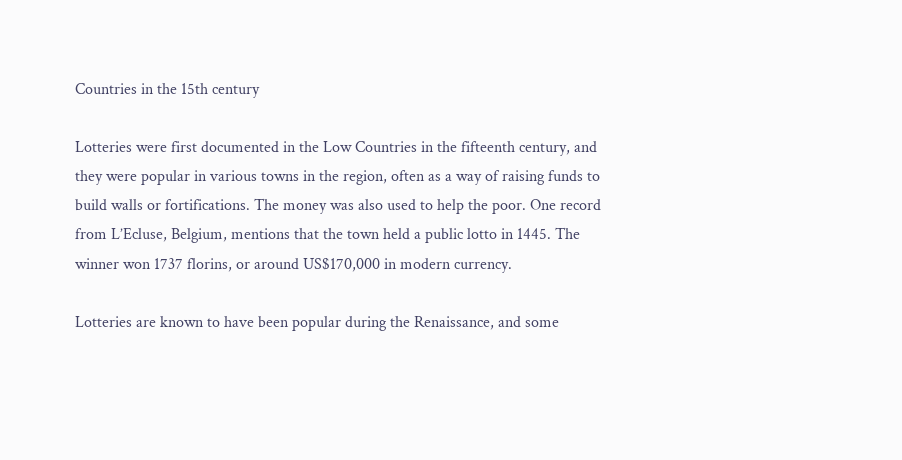Countries in the 15th century

Lotteries were first documented in the Low Countries in the fifteenth century, and they were popular in various towns in the region, often as a way of raising funds to build walls or fortifications. The money was also used to help the poor. One record from L’Ecluse, Belgium, mentions that the town held a public lotto in 1445. The winner won 1737 florins, or around US$170,000 in modern currency.

Lotteries are known to have been popular during the Renaissance, and some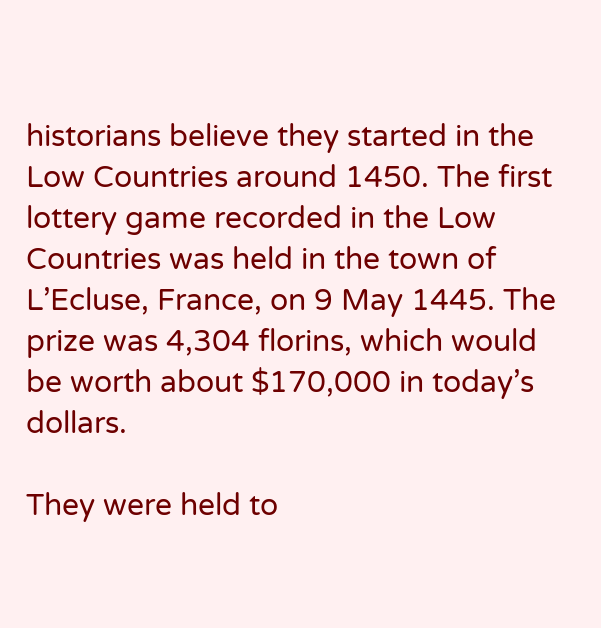historians believe they started in the Low Countries around 1450. The first lottery game recorded in the Low Countries was held in the town of L’Ecluse, France, on 9 May 1445. The prize was 4,304 florins, which would be worth about $170,000 in today’s dollars.

They were held to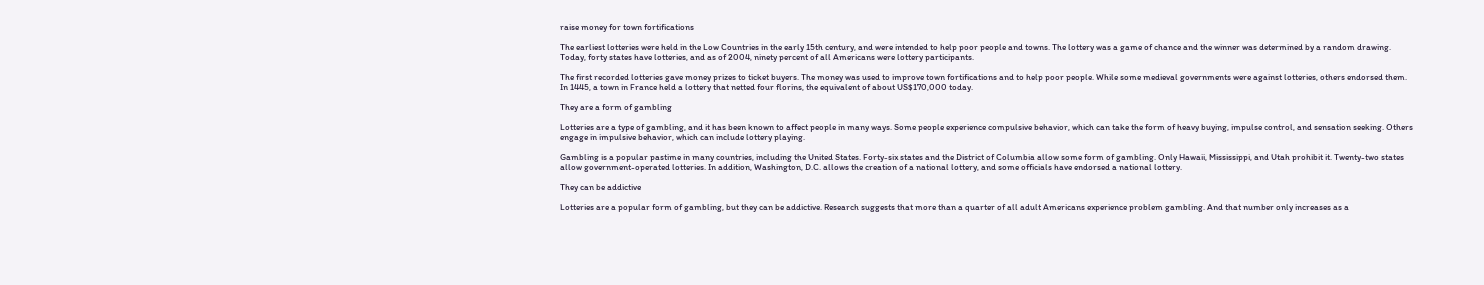raise money for town fortifications

The earliest lotteries were held in the Low Countries in the early 15th century, and were intended to help poor people and towns. The lottery was a game of chance and the winner was determined by a random drawing. Today, forty states have lotteries, and as of 2004, ninety percent of all Americans were lottery participants.

The first recorded lotteries gave money prizes to ticket buyers. The money was used to improve town fortifications and to help poor people. While some medieval governments were against lotteries, others endorsed them. In 1445, a town in France held a lottery that netted four florins, the equivalent of about US$170,000 today.

They are a form of gambling

Lotteries are a type of gambling, and it has been known to affect people in many ways. Some people experience compulsive behavior, which can take the form of heavy buying, impulse control, and sensation seeking. Others engage in impulsive behavior, which can include lottery playing.

Gambling is a popular pastime in many countries, including the United States. Forty-six states and the District of Columbia allow some form of gambling. Only Hawaii, Mississippi, and Utah prohibit it. Twenty-two states allow government-operated lotteries. In addition, Washington, D.C. allows the creation of a national lottery, and some officials have endorsed a national lottery.

They can be addictive

Lotteries are a popular form of gambling, but they can be addictive. Research suggests that more than a quarter of all adult Americans experience problem gambling. And that number only increases as a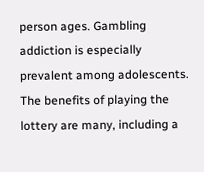person ages. Gambling addiction is especially prevalent among adolescents. The benefits of playing the lottery are many, including a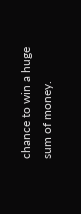chance to win a huge sum of money.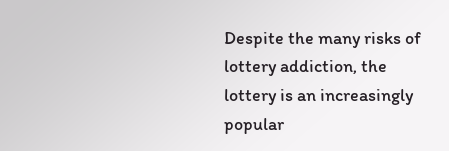Despite the many risks of lottery addiction, the lottery is an increasingly popular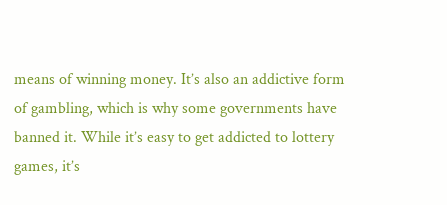means of winning money. It’s also an addictive form of gambling, which is why some governments have banned it. While it’s easy to get addicted to lottery games, it’s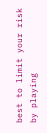best to limit your risk by playing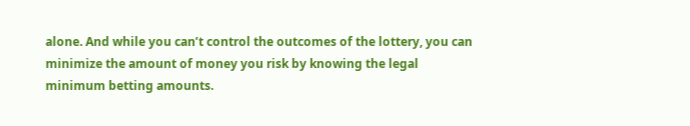alone. And while you can’t control the outcomes of the lottery, you can minimize the amount of money you risk by knowing the legal minimum betting amounts.